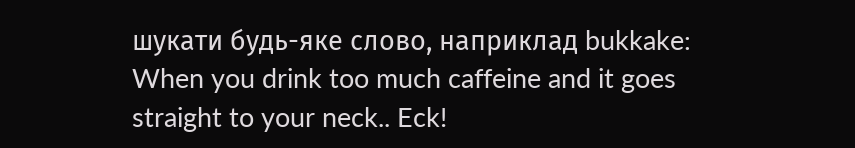шукати будь-яке слово, наприклад bukkake:
When you drink too much caffeine and it goes straight to your neck.. Eck!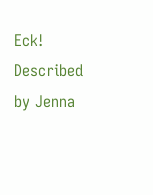Eck! Described by Jenna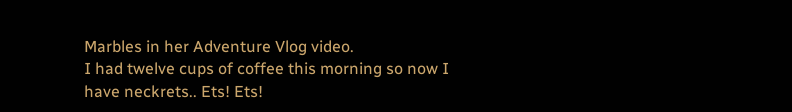Marbles in her Adventure Vlog video.
I had twelve cups of coffee this morning so now I have neckrets.. Ets! Ets!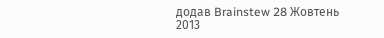додав Brainstew 28 Жовтень 2013